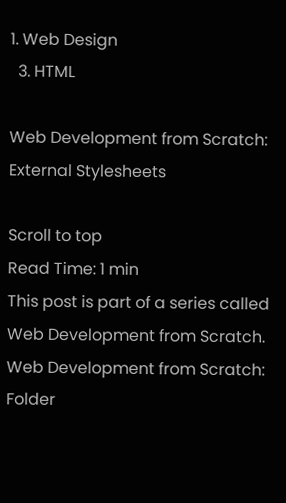1. Web Design
  3. HTML

Web Development from Scratch: External Stylesheets

Scroll to top
Read Time: 1 min
This post is part of a series called Web Development from Scratch.
Web Development from Scratch: Folder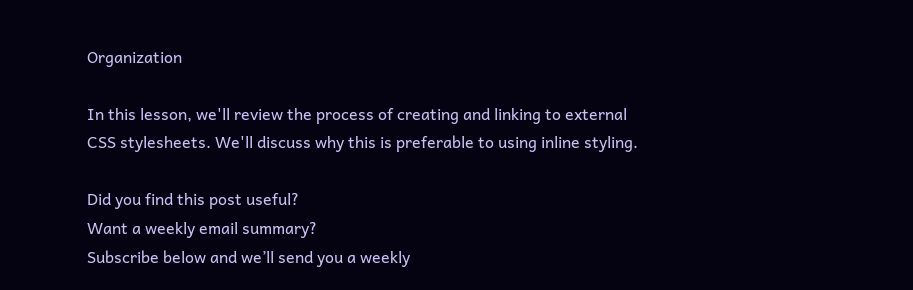Organization

In this lesson, we'll review the process of creating and linking to external CSS stylesheets. We'll discuss why this is preferable to using inline styling.

Did you find this post useful?
Want a weekly email summary?
Subscribe below and we’ll send you a weekly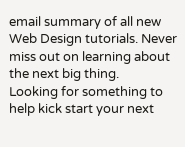email summary of all new Web Design tutorials. Never miss out on learning about the next big thing.
Looking for something to help kick start your next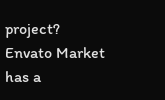project?
Envato Market has a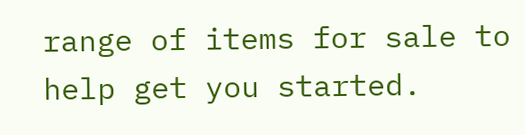range of items for sale to help get you started.